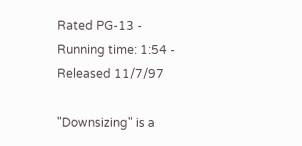Rated PG-13 - Running time: 1:54 - Released 11/7/97

"Downsizing" is a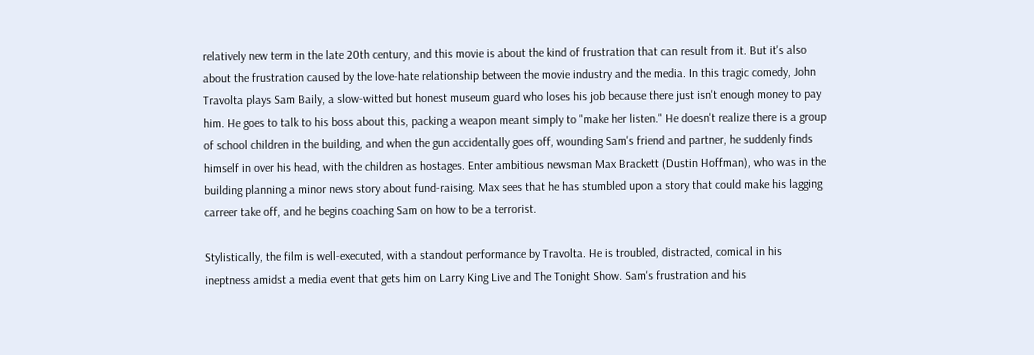relatively new term in the late 20th century, and this movie is about the kind of frustration that can result from it. But it's also about the frustration caused by the love-hate relationship between the movie industry and the media. In this tragic comedy, John Travolta plays Sam Baily, a slow-witted but honest museum guard who loses his job because there just isn't enough money to pay him. He goes to talk to his boss about this, packing a weapon meant simply to "make her listen." He doesn't realize there is a group of school children in the building, and when the gun accidentally goes off, wounding Sam's friend and partner, he suddenly finds himself in over his head, with the children as hostages. Enter ambitious newsman Max Brackett (Dustin Hoffman), who was in the building planning a minor news story about fund-raising. Max sees that he has stumbled upon a story that could make his lagging carreer take off, and he begins coaching Sam on how to be a terrorist.

Stylistically, the film is well-executed, with a standout performance by Travolta. He is troubled, distracted, comical in his ineptness amidst a media event that gets him on Larry King Live and The Tonight Show. Sam's frustration and his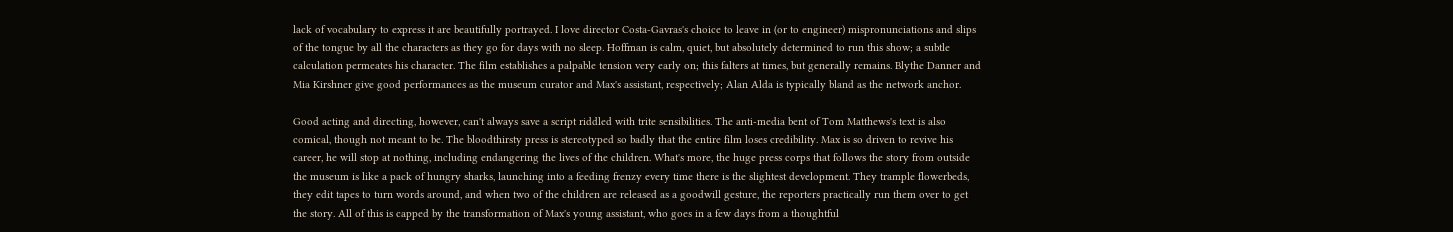lack of vocabulary to express it are beautifully portrayed. I love director Costa-Gavras's choice to leave in (or to engineer) mispronunciations and slips of the tongue by all the characters as they go for days with no sleep. Hoffman is calm, quiet, but absolutely determined to run this show; a subtle calculation permeates his character. The film establishes a palpable tension very early on; this falters at times, but generally remains. Blythe Danner and Mia Kirshner give good performances as the museum curator and Max's assistant, respectively; Alan Alda is typically bland as the network anchor.

Good acting and directing, however, can't always save a script riddled with trite sensibilities. The anti-media bent of Tom Matthews's text is also comical, though not meant to be. The bloodthirsty press is stereotyped so badly that the entire film loses credibility. Max is so driven to revive his career, he will stop at nothing, including endangering the lives of the children. What's more, the huge press corps that follows the story from outside the museum is like a pack of hungry sharks, launching into a feeding frenzy every time there is the slightest development. They trample flowerbeds, they edit tapes to turn words around, and when two of the children are released as a goodwill gesture, the reporters practically run them over to get the story. All of this is capped by the transformation of Max's young assistant, who goes in a few days from a thoughtful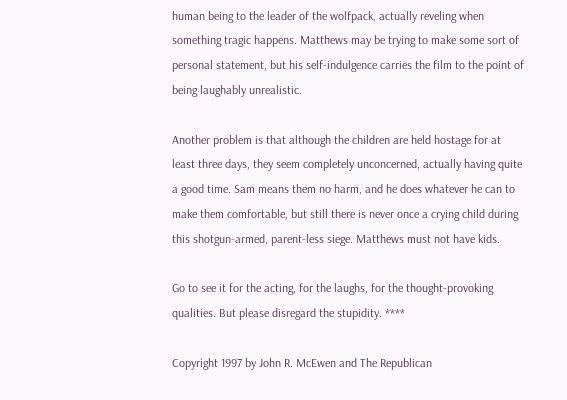human being to the leader of the wolfpack, actually reveling when something tragic happens. Matthews may be trying to make some sort of personal statement, but his self-indulgence carries the film to the point of being laughably unrealistic.

Another problem is that although the children are held hostage for at least three days, they seem completely unconcerned, actually having quite a good time. Sam means them no harm, and he does whatever he can to make them comfortable, but still there is never once a crying child during this shotgun-armed, parent-less siege. Matthews must not have kids.

Go to see it for the acting, for the laughs, for the thought-provoking qualities. But please disregard the stupidity. ****

Copyright 1997 by John R. McEwen and The Republican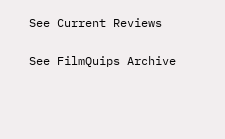See Current Reviews

See FilmQuips Archive